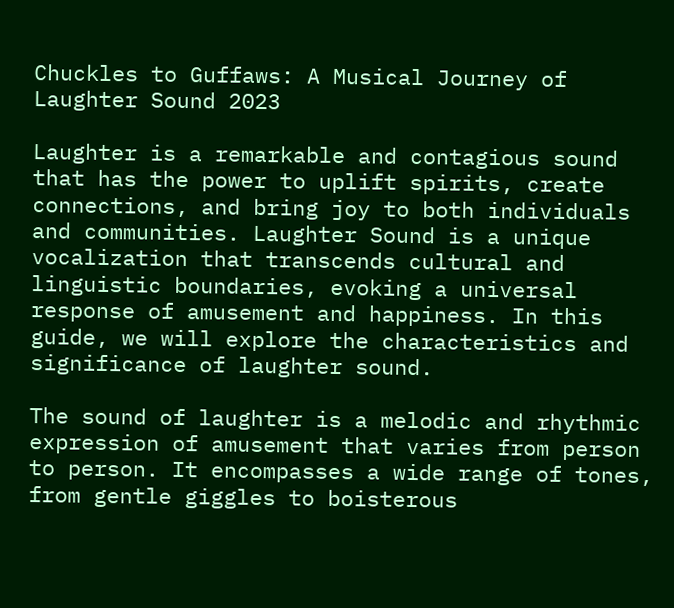Chuckles to Guffaws: A Musical Journey of Laughter Sound 2023

Laughter is a remarkable and contagious sound that has the power to uplift spirits, create connections, and bring joy to both individuals and communities. Laughter Sound is a unique vocalization that transcends cultural and linguistic boundaries, evoking a universal response of amusement and happiness. In this guide, we will explore the characteristics and significance of laughter sound.

The sound of laughter is a melodic and rhythmic expression of amusement that varies from person to person. It encompasses a wide range of tones, from gentle giggles to boisterous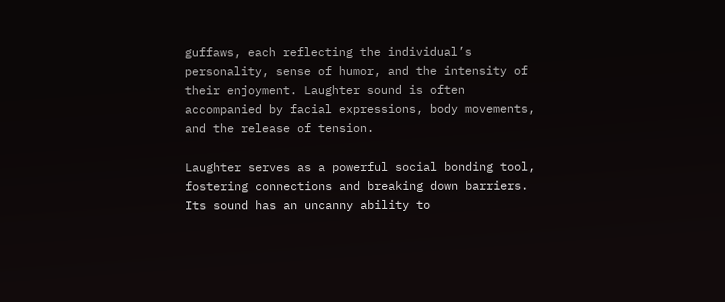guffaws, each reflecting the individual’s personality, sense of humor, and the intensity of their enjoyment. Laughter sound is often accompanied by facial expressions, body movements, and the release of tension.

Laughter serves as a powerful social bonding tool, fostering connections and breaking down barriers. Its sound has an uncanny ability to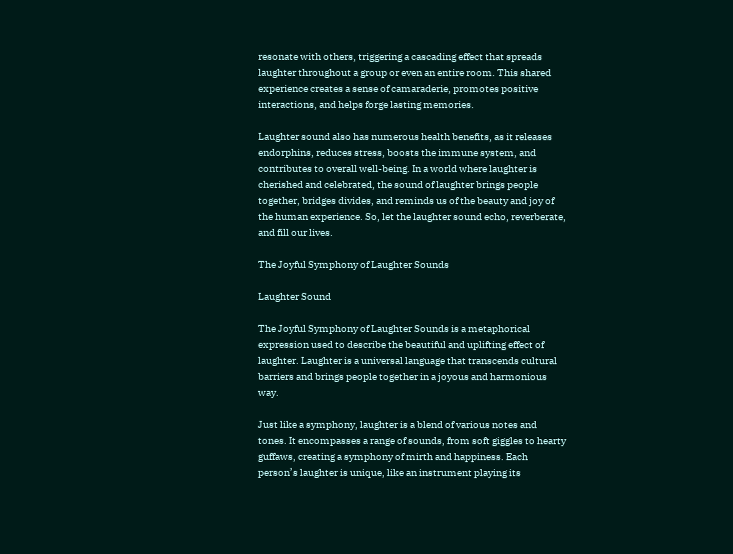resonate with others, triggering a cascading effect that spreads laughter throughout a group or even an entire room. This shared experience creates a sense of camaraderie, promotes positive interactions, and helps forge lasting memories.

Laughter sound also has numerous health benefits, as it releases endorphins, reduces stress, boosts the immune system, and contributes to overall well-being. In a world where laughter is cherished and celebrated, the sound of laughter brings people together, bridges divides, and reminds us of the beauty and joy of the human experience. So, let the laughter sound echo, reverberate, and fill our lives.

The Joyful Symphony of Laughter Sounds

Laughter Sound

The Joyful Symphony of Laughter Sounds is a metaphorical expression used to describe the beautiful and uplifting effect of laughter. Laughter is a universal language that transcends cultural barriers and brings people together in a joyous and harmonious way.

Just like a symphony, laughter is a blend of various notes and tones. It encompasses a range of sounds, from soft giggles to hearty guffaws, creating a symphony of mirth and happiness. Each person’s laughter is unique, like an instrument playing its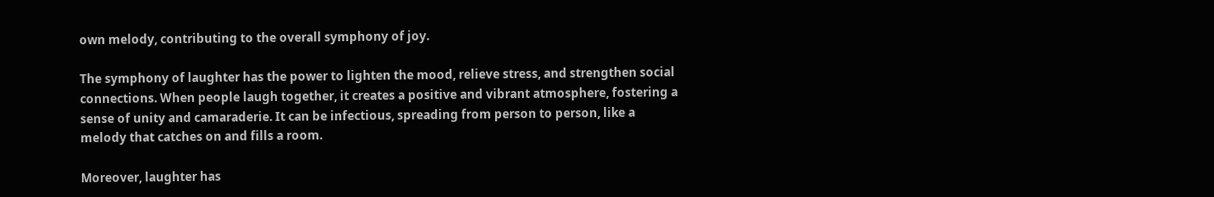own melody, contributing to the overall symphony of joy.

The symphony of laughter has the power to lighten the mood, relieve stress, and strengthen social connections. When people laugh together, it creates a positive and vibrant atmosphere, fostering a sense of unity and camaraderie. It can be infectious, spreading from person to person, like a melody that catches on and fills a room.

Moreover, laughter has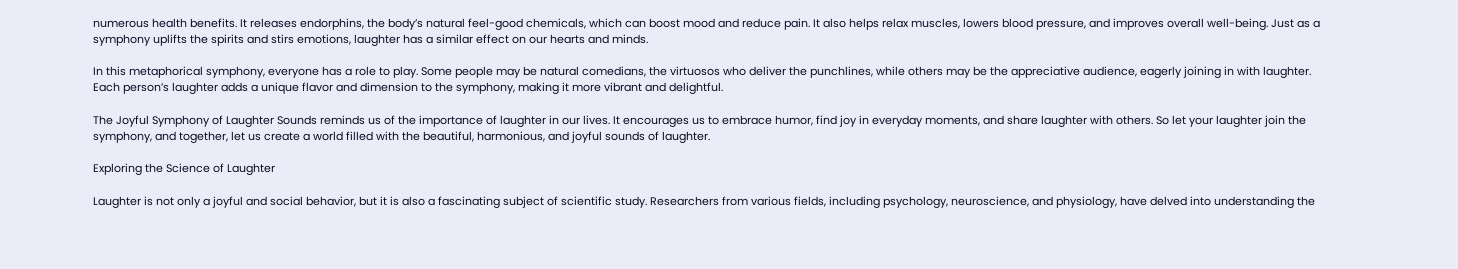numerous health benefits. It releases endorphins, the body’s natural feel-good chemicals, which can boost mood and reduce pain. It also helps relax muscles, lowers blood pressure, and improves overall well-being. Just as a symphony uplifts the spirits and stirs emotions, laughter has a similar effect on our hearts and minds.

In this metaphorical symphony, everyone has a role to play. Some people may be natural comedians, the virtuosos who deliver the punchlines, while others may be the appreciative audience, eagerly joining in with laughter. Each person’s laughter adds a unique flavor and dimension to the symphony, making it more vibrant and delightful.

The Joyful Symphony of Laughter Sounds reminds us of the importance of laughter in our lives. It encourages us to embrace humor, find joy in everyday moments, and share laughter with others. So let your laughter join the symphony, and together, let us create a world filled with the beautiful, harmonious, and joyful sounds of laughter.

Exploring the Science of Laughter

Laughter is not only a joyful and social behavior, but it is also a fascinating subject of scientific study. Researchers from various fields, including psychology, neuroscience, and physiology, have delved into understanding the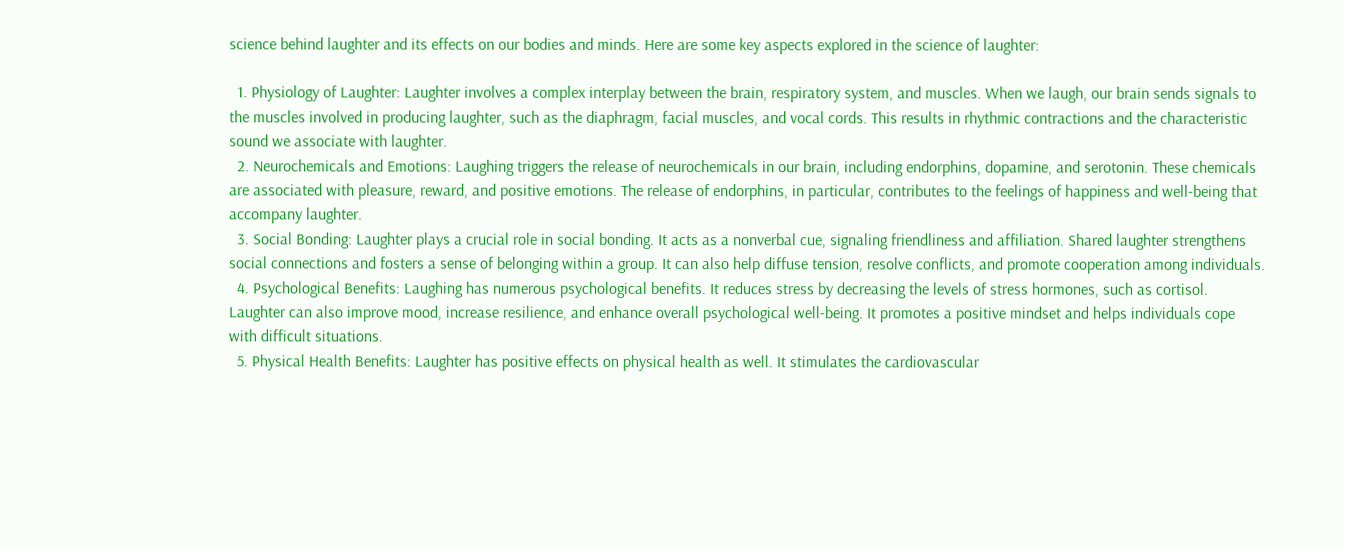science behind laughter and its effects on our bodies and minds. Here are some key aspects explored in the science of laughter:

  1. Physiology of Laughter: Laughter involves a complex interplay between the brain, respiratory system, and muscles. When we laugh, our brain sends signals to the muscles involved in producing laughter, such as the diaphragm, facial muscles, and vocal cords. This results in rhythmic contractions and the characteristic sound we associate with laughter.
  2. Neurochemicals and Emotions: Laughing triggers the release of neurochemicals in our brain, including endorphins, dopamine, and serotonin. These chemicals are associated with pleasure, reward, and positive emotions. The release of endorphins, in particular, contributes to the feelings of happiness and well-being that accompany laughter.
  3. Social Bonding: Laughter plays a crucial role in social bonding. It acts as a nonverbal cue, signaling friendliness and affiliation. Shared laughter strengthens social connections and fosters a sense of belonging within a group. It can also help diffuse tension, resolve conflicts, and promote cooperation among individuals.
  4. Psychological Benefits: Laughing has numerous psychological benefits. It reduces stress by decreasing the levels of stress hormones, such as cortisol. Laughter can also improve mood, increase resilience, and enhance overall psychological well-being. It promotes a positive mindset and helps individuals cope with difficult situations.
  5. Physical Health Benefits: Laughter has positive effects on physical health as well. It stimulates the cardiovascular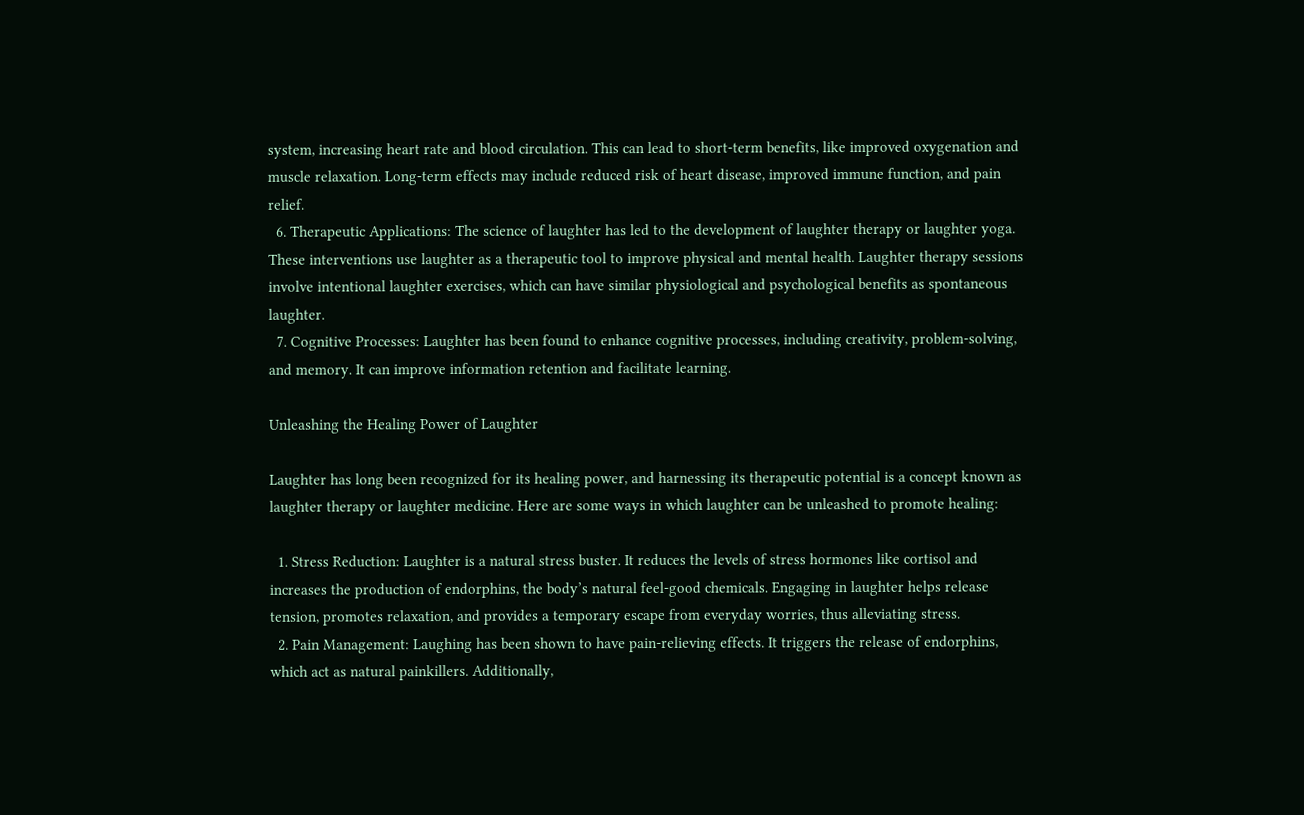system, increasing heart rate and blood circulation. This can lead to short-term benefits, like improved oxygenation and muscle relaxation. Long-term effects may include reduced risk of heart disease, improved immune function, and pain relief.
  6. Therapeutic Applications: The science of laughter has led to the development of laughter therapy or laughter yoga. These interventions use laughter as a therapeutic tool to improve physical and mental health. Laughter therapy sessions involve intentional laughter exercises, which can have similar physiological and psychological benefits as spontaneous laughter.
  7. Cognitive Processes: Laughter has been found to enhance cognitive processes, including creativity, problem-solving, and memory. It can improve information retention and facilitate learning.

Unleashing the Healing Power of Laughter

Laughter has long been recognized for its healing power, and harnessing its therapeutic potential is a concept known as laughter therapy or laughter medicine. Here are some ways in which laughter can be unleashed to promote healing:

  1. Stress Reduction: Laughter is a natural stress buster. It reduces the levels of stress hormones like cortisol and increases the production of endorphins, the body’s natural feel-good chemicals. Engaging in laughter helps release tension, promotes relaxation, and provides a temporary escape from everyday worries, thus alleviating stress.
  2. Pain Management: Laughing has been shown to have pain-relieving effects. It triggers the release of endorphins, which act as natural painkillers. Additionally,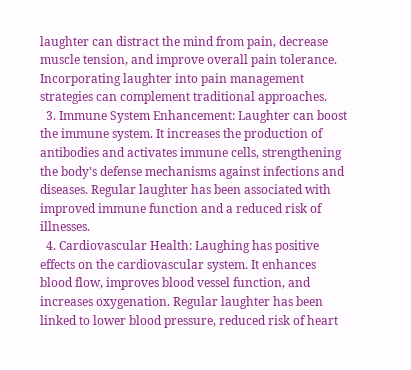laughter can distract the mind from pain, decrease muscle tension, and improve overall pain tolerance. Incorporating laughter into pain management strategies can complement traditional approaches.
  3. Immune System Enhancement: Laughter can boost the immune system. It increases the production of antibodies and activates immune cells, strengthening the body’s defense mechanisms against infections and diseases. Regular laughter has been associated with improved immune function and a reduced risk of illnesses.
  4. Cardiovascular Health: Laughing has positive effects on the cardiovascular system. It enhances blood flow, improves blood vessel function, and increases oxygenation. Regular laughter has been linked to lower blood pressure, reduced risk of heart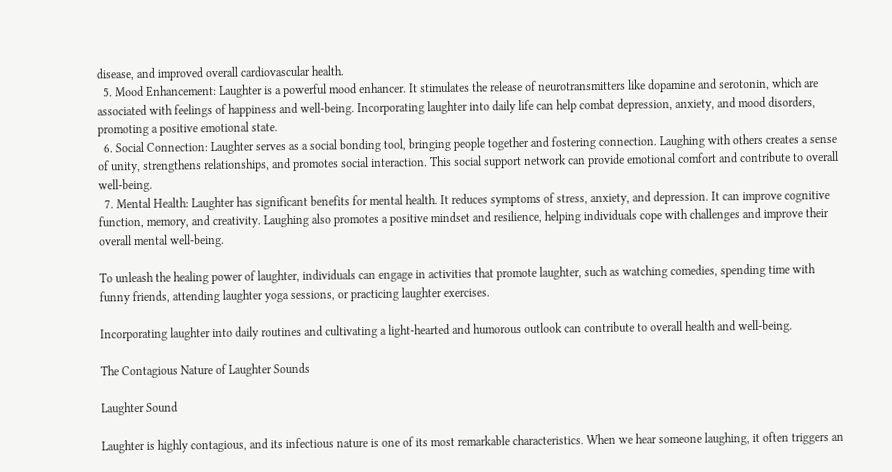disease, and improved overall cardiovascular health.
  5. Mood Enhancement: Laughter is a powerful mood enhancer. It stimulates the release of neurotransmitters like dopamine and serotonin, which are associated with feelings of happiness and well-being. Incorporating laughter into daily life can help combat depression, anxiety, and mood disorders, promoting a positive emotional state.
  6. Social Connection: Laughter serves as a social bonding tool, bringing people together and fostering connection. Laughing with others creates a sense of unity, strengthens relationships, and promotes social interaction. This social support network can provide emotional comfort and contribute to overall well-being.
  7. Mental Health: Laughter has significant benefits for mental health. It reduces symptoms of stress, anxiety, and depression. It can improve cognitive function, memory, and creativity. Laughing also promotes a positive mindset and resilience, helping individuals cope with challenges and improve their overall mental well-being.

To unleash the healing power of laughter, individuals can engage in activities that promote laughter, such as watching comedies, spending time with funny friends, attending laughter yoga sessions, or practicing laughter exercises.

Incorporating laughter into daily routines and cultivating a light-hearted and humorous outlook can contribute to overall health and well-being.

The Contagious Nature of Laughter Sounds

Laughter Sound

Laughter is highly contagious, and its infectious nature is one of its most remarkable characteristics. When we hear someone laughing, it often triggers an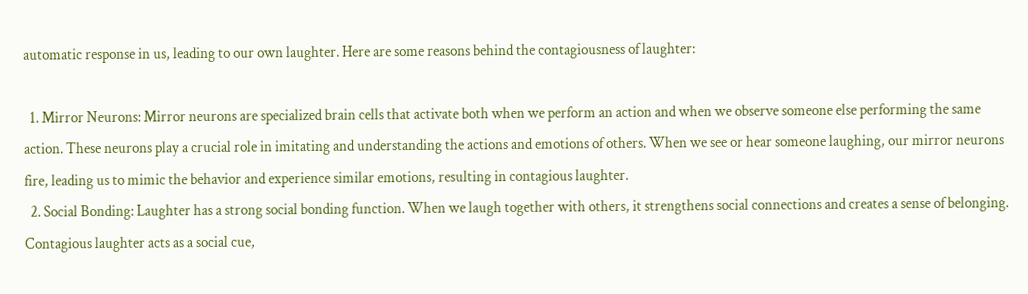automatic response in us, leading to our own laughter. Here are some reasons behind the contagiousness of laughter:

  1. Mirror Neurons: Mirror neurons are specialized brain cells that activate both when we perform an action and when we observe someone else performing the same action. These neurons play a crucial role in imitating and understanding the actions and emotions of others. When we see or hear someone laughing, our mirror neurons fire, leading us to mimic the behavior and experience similar emotions, resulting in contagious laughter.
  2. Social Bonding: Laughter has a strong social bonding function. When we laugh together with others, it strengthens social connections and creates a sense of belonging. Contagious laughter acts as a social cue,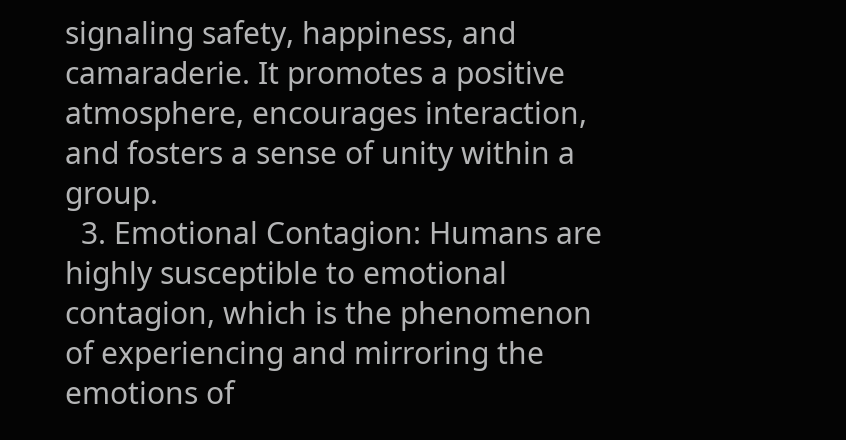signaling safety, happiness, and camaraderie. It promotes a positive atmosphere, encourages interaction, and fosters a sense of unity within a group.
  3. Emotional Contagion: Humans are highly susceptible to emotional contagion, which is the phenomenon of experiencing and mirroring the emotions of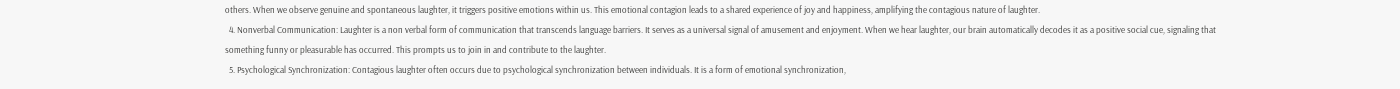others. When we observe genuine and spontaneous laughter, it triggers positive emotions within us. This emotional contagion leads to a shared experience of joy and happiness, amplifying the contagious nature of laughter.
  4. Nonverbal Communication: Laughter is a non verbal form of communication that transcends language barriers. It serves as a universal signal of amusement and enjoyment. When we hear laughter, our brain automatically decodes it as a positive social cue, signaling that something funny or pleasurable has occurred. This prompts us to join in and contribute to the laughter.
  5. Psychological Synchronization: Contagious laughter often occurs due to psychological synchronization between individuals. It is a form of emotional synchronization,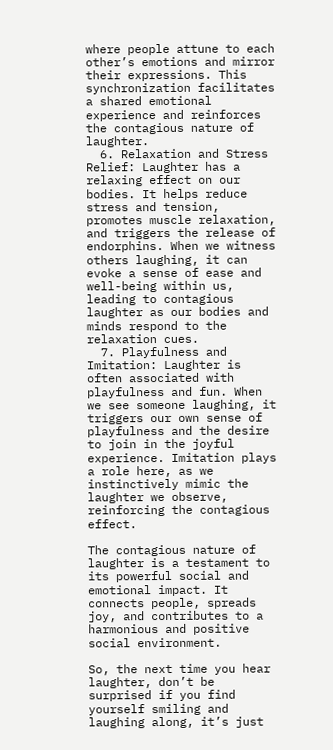where people attune to each other’s emotions and mirror their expressions. This synchronization facilitates a shared emotional experience and reinforces the contagious nature of laughter.
  6. Relaxation and Stress Relief: Laughter has a relaxing effect on our bodies. It helps reduce stress and tension, promotes muscle relaxation, and triggers the release of endorphins. When we witness others laughing, it can evoke a sense of ease and well-being within us, leading to contagious laughter as our bodies and minds respond to the relaxation cues.
  7. Playfulness and Imitation: Laughter is often associated with playfulness and fun. When we see someone laughing, it triggers our own sense of playfulness and the desire to join in the joyful experience. Imitation plays a role here, as we instinctively mimic the laughter we observe, reinforcing the contagious effect.

The contagious nature of laughter is a testament to its powerful social and emotional impact. It connects people, spreads joy, and contributes to a harmonious and positive social environment.

So, the next time you hear laughter, don’t be surprised if you find yourself smiling and laughing along, it’s just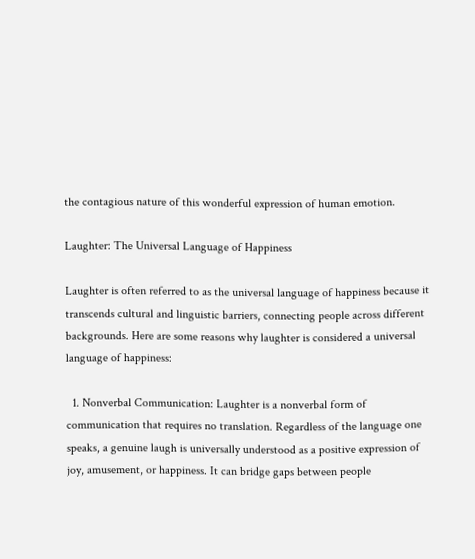the contagious nature of this wonderful expression of human emotion.

Laughter: The Universal Language of Happiness

Laughter is often referred to as the universal language of happiness because it transcends cultural and linguistic barriers, connecting people across different backgrounds. Here are some reasons why laughter is considered a universal language of happiness:

  1. Nonverbal Communication: Laughter is a nonverbal form of communication that requires no translation. Regardless of the language one speaks, a genuine laugh is universally understood as a positive expression of joy, amusement, or happiness. It can bridge gaps between people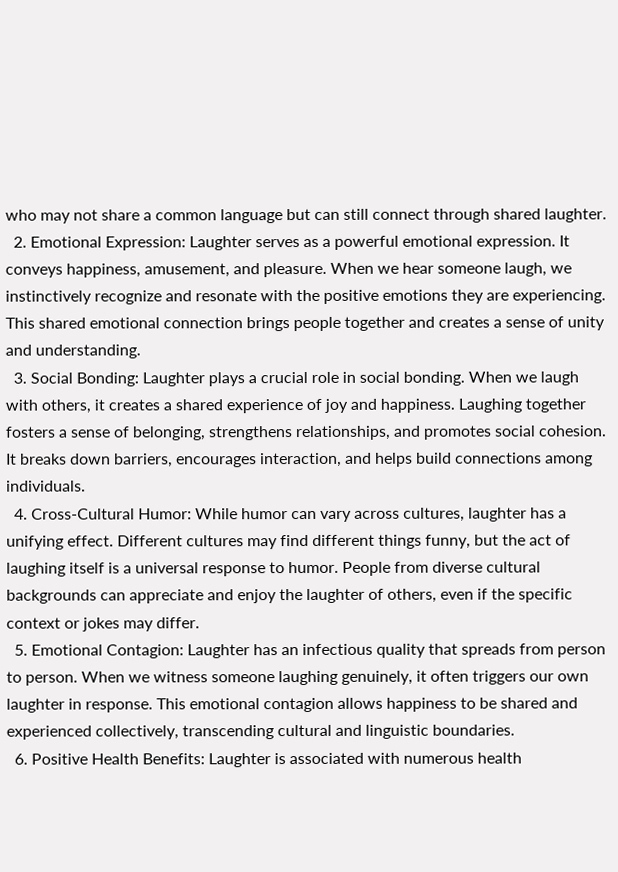who may not share a common language but can still connect through shared laughter.
  2. Emotional Expression: Laughter serves as a powerful emotional expression. It conveys happiness, amusement, and pleasure. When we hear someone laugh, we instinctively recognize and resonate with the positive emotions they are experiencing. This shared emotional connection brings people together and creates a sense of unity and understanding.
  3. Social Bonding: Laughter plays a crucial role in social bonding. When we laugh with others, it creates a shared experience of joy and happiness. Laughing together fosters a sense of belonging, strengthens relationships, and promotes social cohesion. It breaks down barriers, encourages interaction, and helps build connections among individuals.
  4. Cross-Cultural Humor: While humor can vary across cultures, laughter has a unifying effect. Different cultures may find different things funny, but the act of laughing itself is a universal response to humor. People from diverse cultural backgrounds can appreciate and enjoy the laughter of others, even if the specific context or jokes may differ.
  5. Emotional Contagion: Laughter has an infectious quality that spreads from person to person. When we witness someone laughing genuinely, it often triggers our own laughter in response. This emotional contagion allows happiness to be shared and experienced collectively, transcending cultural and linguistic boundaries.
  6. Positive Health Benefits: Laughter is associated with numerous health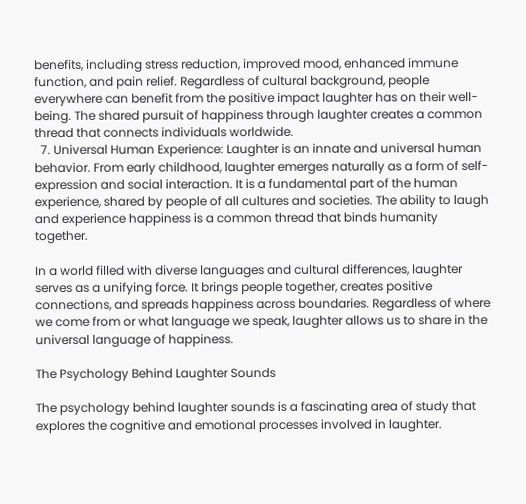benefits, including stress reduction, improved mood, enhanced immune function, and pain relief. Regardless of cultural background, people everywhere can benefit from the positive impact laughter has on their well-being. The shared pursuit of happiness through laughter creates a common thread that connects individuals worldwide.
  7. Universal Human Experience: Laughter is an innate and universal human behavior. From early childhood, laughter emerges naturally as a form of self-expression and social interaction. It is a fundamental part of the human experience, shared by people of all cultures and societies. The ability to laugh and experience happiness is a common thread that binds humanity together.

In a world filled with diverse languages and cultural differences, laughter serves as a unifying force. It brings people together, creates positive connections, and spreads happiness across boundaries. Regardless of where we come from or what language we speak, laughter allows us to share in the universal language of happiness.

The Psychology Behind Laughter Sounds

The psychology behind laughter sounds is a fascinating area of study that explores the cognitive and emotional processes involved in laughter.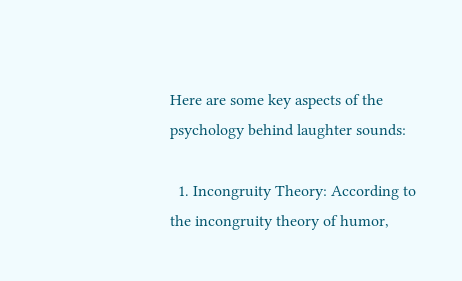Here are some key aspects of the psychology behind laughter sounds:

  1. Incongruity Theory: According to the incongruity theory of humor,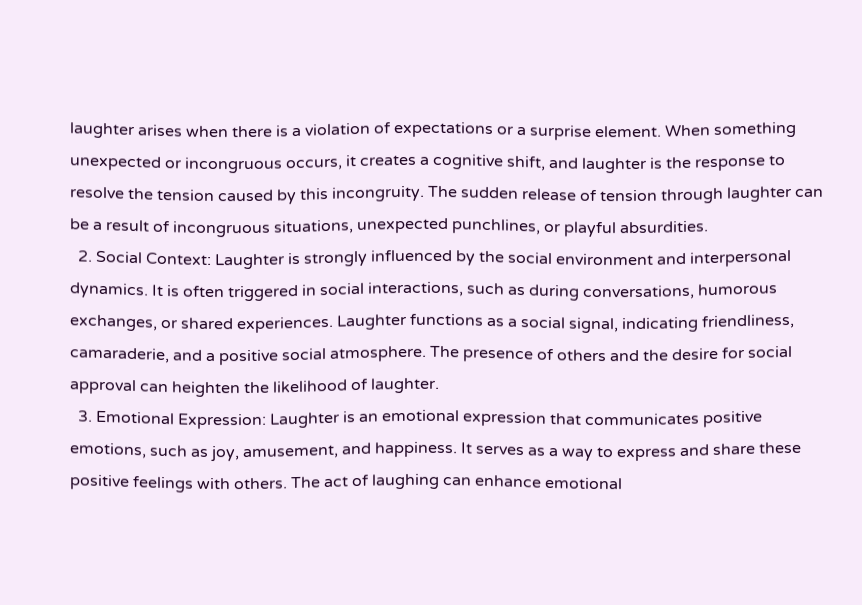laughter arises when there is a violation of expectations or a surprise element. When something unexpected or incongruous occurs, it creates a cognitive shift, and laughter is the response to resolve the tension caused by this incongruity. The sudden release of tension through laughter can be a result of incongruous situations, unexpected punchlines, or playful absurdities.
  2. Social Context: Laughter is strongly influenced by the social environment and interpersonal dynamics. It is often triggered in social interactions, such as during conversations, humorous exchanges, or shared experiences. Laughter functions as a social signal, indicating friendliness, camaraderie, and a positive social atmosphere. The presence of others and the desire for social approval can heighten the likelihood of laughter.
  3. Emotional Expression: Laughter is an emotional expression that communicates positive emotions, such as joy, amusement, and happiness. It serves as a way to express and share these positive feelings with others. The act of laughing can enhance emotional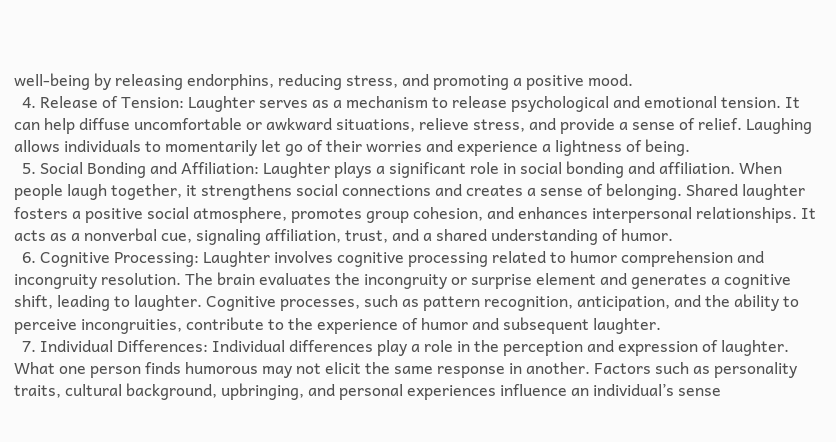well-being by releasing endorphins, reducing stress, and promoting a positive mood.
  4. Release of Tension: Laughter serves as a mechanism to release psychological and emotional tension. It can help diffuse uncomfortable or awkward situations, relieve stress, and provide a sense of relief. Laughing allows individuals to momentarily let go of their worries and experience a lightness of being.
  5. Social Bonding and Affiliation: Laughter plays a significant role in social bonding and affiliation. When people laugh together, it strengthens social connections and creates a sense of belonging. Shared laughter fosters a positive social atmosphere, promotes group cohesion, and enhances interpersonal relationships. It acts as a nonverbal cue, signaling affiliation, trust, and a shared understanding of humor.
  6. Cognitive Processing: Laughter involves cognitive processing related to humor comprehension and incongruity resolution. The brain evaluates the incongruity or surprise element and generates a cognitive shift, leading to laughter. Cognitive processes, such as pattern recognition, anticipation, and the ability to perceive incongruities, contribute to the experience of humor and subsequent laughter.
  7. Individual Differences: Individual differences play a role in the perception and expression of laughter. What one person finds humorous may not elicit the same response in another. Factors such as personality traits, cultural background, upbringing, and personal experiences influence an individual’s sense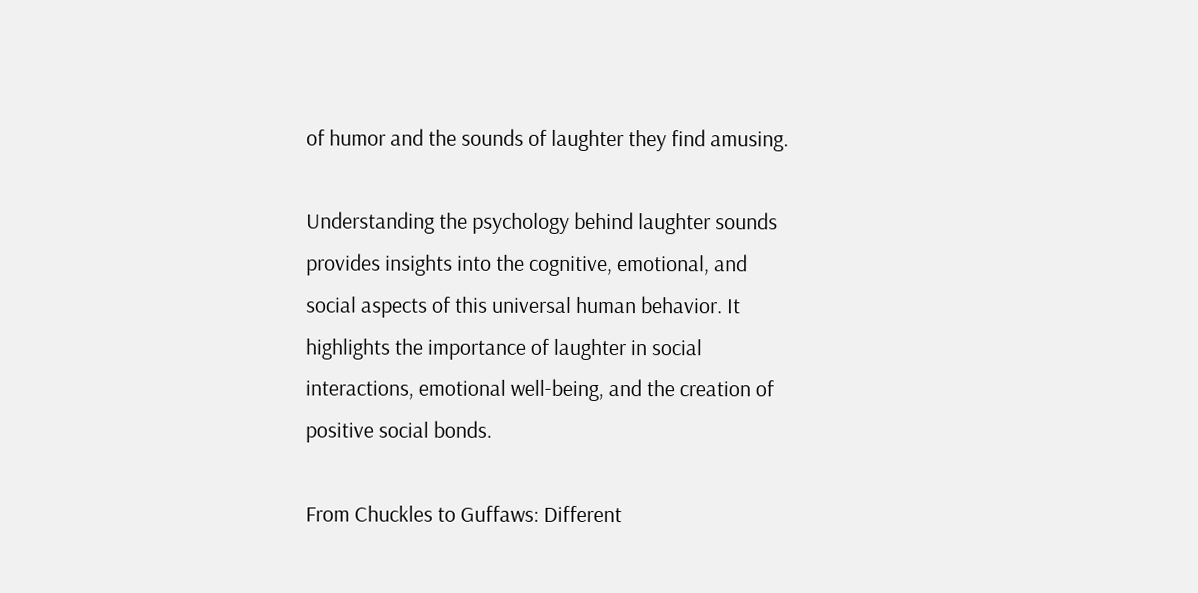of humor and the sounds of laughter they find amusing.

Understanding the psychology behind laughter sounds provides insights into the cognitive, emotional, and social aspects of this universal human behavior. It highlights the importance of laughter in social interactions, emotional well-being, and the creation of positive social bonds.

From Chuckles to Guffaws: Different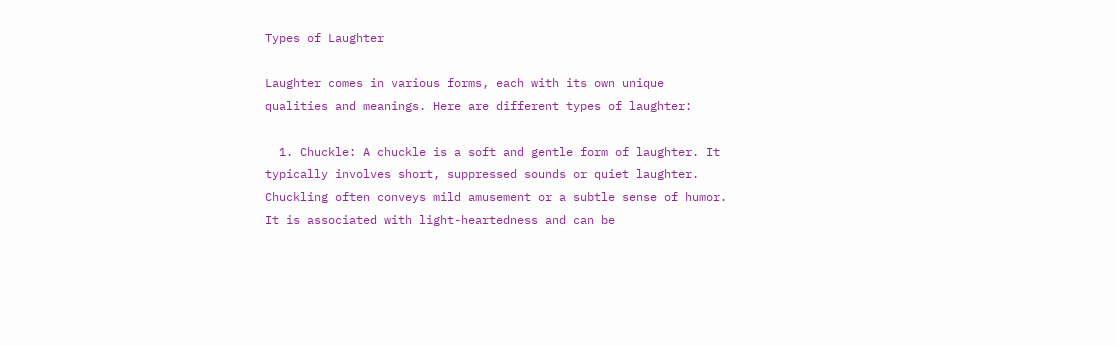Types of Laughter

Laughter comes in various forms, each with its own unique qualities and meanings. Here are different types of laughter:

  1. Chuckle: A chuckle is a soft and gentle form of laughter. It typically involves short, suppressed sounds or quiet laughter. Chuckling often conveys mild amusement or a subtle sense of humor. It is associated with light-heartedness and can be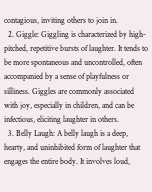contagious, inviting others to join in.
  2. Giggle: Giggling is characterized by high-pitched, repetitive bursts of laughter. It tends to be more spontaneous and uncontrolled, often accompanied by a sense of playfulness or silliness. Giggles are commonly associated with joy, especially in children, and can be infectious, eliciting laughter in others.
  3. Belly Laugh: A belly laugh is a deep, hearty, and uninhibited form of laughter that engages the entire body. It involves loud,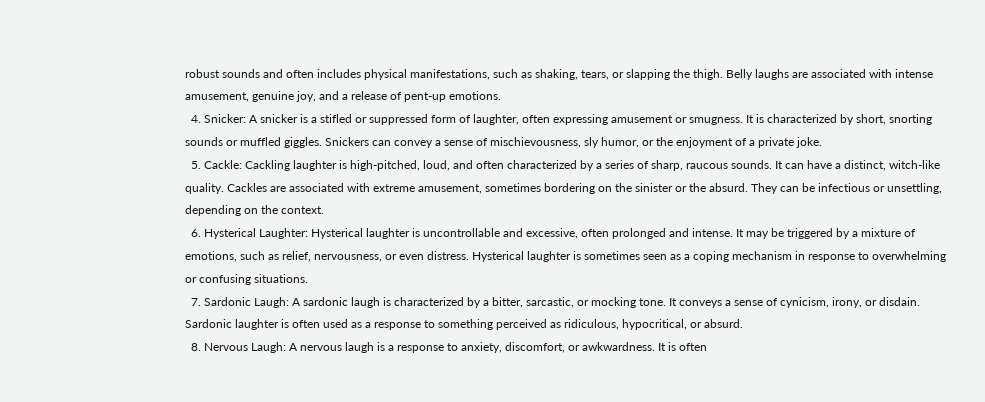robust sounds and often includes physical manifestations, such as shaking, tears, or slapping the thigh. Belly laughs are associated with intense amusement, genuine joy, and a release of pent-up emotions.
  4. Snicker: A snicker is a stifled or suppressed form of laughter, often expressing amusement or smugness. It is characterized by short, snorting sounds or muffled giggles. Snickers can convey a sense of mischievousness, sly humor, or the enjoyment of a private joke.
  5. Cackle: Cackling laughter is high-pitched, loud, and often characterized by a series of sharp, raucous sounds. It can have a distinct, witch-like quality. Cackles are associated with extreme amusement, sometimes bordering on the sinister or the absurd. They can be infectious or unsettling, depending on the context.
  6. Hysterical Laughter: Hysterical laughter is uncontrollable and excessive, often prolonged and intense. It may be triggered by a mixture of emotions, such as relief, nervousness, or even distress. Hysterical laughter is sometimes seen as a coping mechanism in response to overwhelming or confusing situations.
  7. Sardonic Laugh: A sardonic laugh is characterized by a bitter, sarcastic, or mocking tone. It conveys a sense of cynicism, irony, or disdain. Sardonic laughter is often used as a response to something perceived as ridiculous, hypocritical, or absurd.
  8. Nervous Laugh: A nervous laugh is a response to anxiety, discomfort, or awkwardness. It is often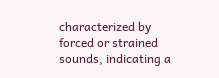characterized by forced or strained sounds, indicating a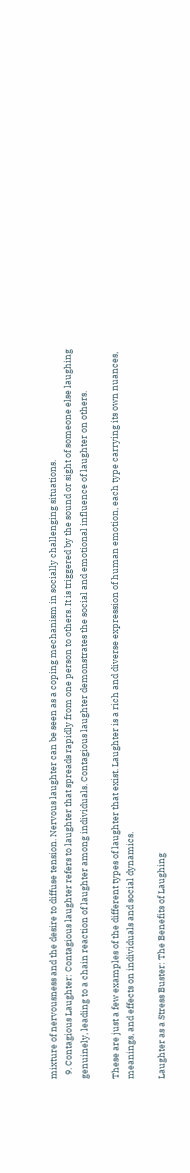mixture of nervousness and the desire to diffuse tension. Nervous laughter can be seen as a coping mechanism in socially challenging situations.
  9. Contagious Laughter: Contagious laughter refers to laughter that spreads rapidly from one person to others. It is triggered by the sound or sight of someone else laughing genuinely, leading to a chain reaction of laughter among individuals. Contagious laughter demonstrates the social and emotional influence of laughter on others.

These are just a few examples of the different types of laughter that exist. Laughter is a rich and diverse expression of human emotion, each type carrying its own nuances, meanings, and effects on individuals and social dynamics.

Laughter as a Stress Buster: The Benefits of Laughing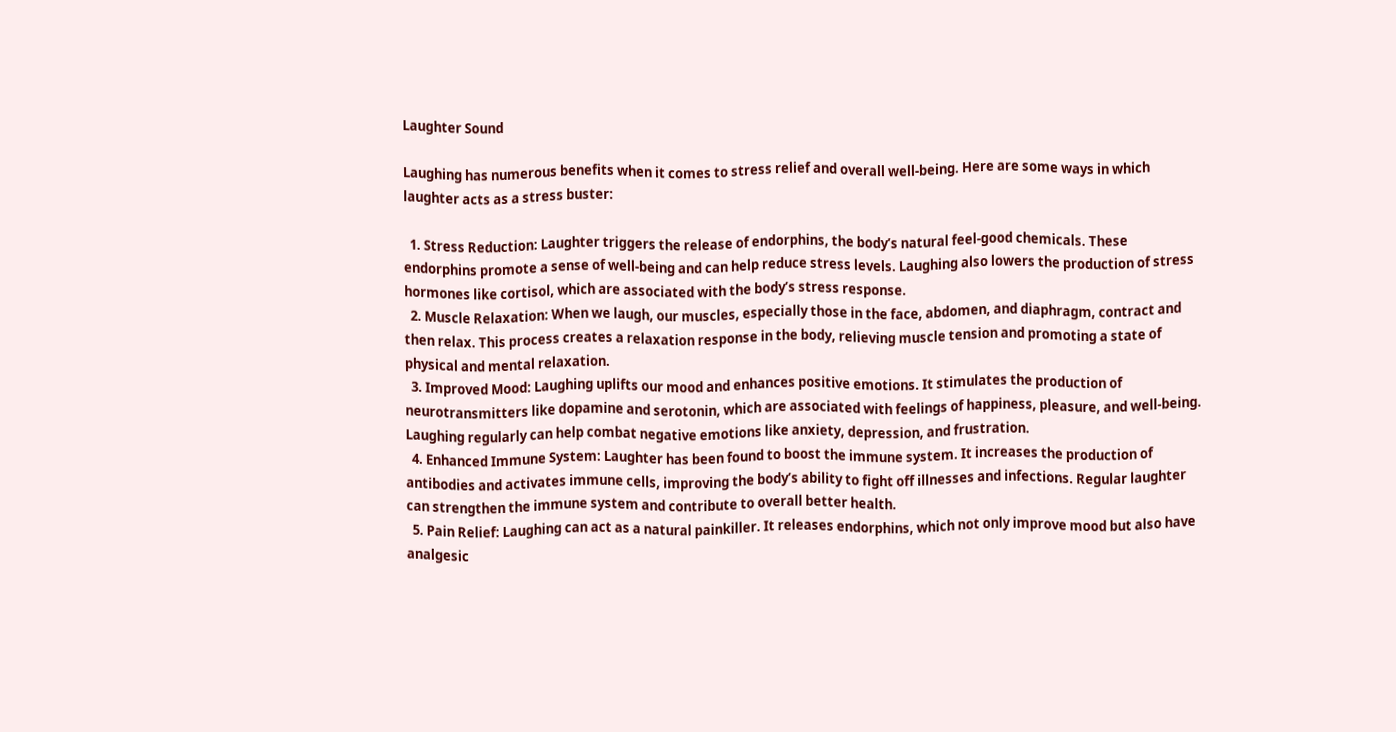Laughter Sound

Laughing has numerous benefits when it comes to stress relief and overall well-being. Here are some ways in which laughter acts as a stress buster:

  1. Stress Reduction: Laughter triggers the release of endorphins, the body’s natural feel-good chemicals. These endorphins promote a sense of well-being and can help reduce stress levels. Laughing also lowers the production of stress hormones like cortisol, which are associated with the body’s stress response.
  2. Muscle Relaxation: When we laugh, our muscles, especially those in the face, abdomen, and diaphragm, contract and then relax. This process creates a relaxation response in the body, relieving muscle tension and promoting a state of physical and mental relaxation.
  3. Improved Mood: Laughing uplifts our mood and enhances positive emotions. It stimulates the production of neurotransmitters like dopamine and serotonin, which are associated with feelings of happiness, pleasure, and well-being. Laughing regularly can help combat negative emotions like anxiety, depression, and frustration.
  4. Enhanced Immune System: Laughter has been found to boost the immune system. It increases the production of antibodies and activates immune cells, improving the body’s ability to fight off illnesses and infections. Regular laughter can strengthen the immune system and contribute to overall better health.
  5. Pain Relief: Laughing can act as a natural painkiller. It releases endorphins, which not only improve mood but also have analgesic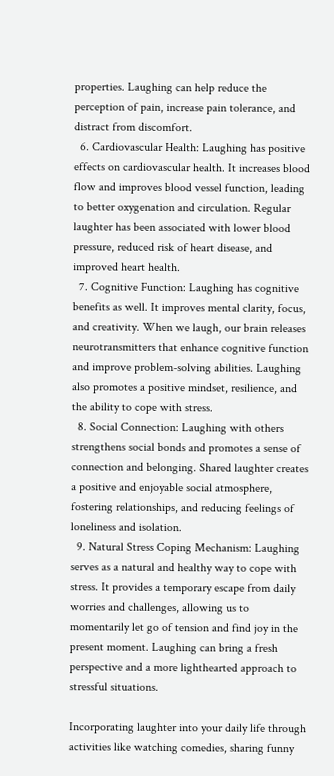properties. Laughing can help reduce the perception of pain, increase pain tolerance, and distract from discomfort.
  6. Cardiovascular Health: Laughing has positive effects on cardiovascular health. It increases blood flow and improves blood vessel function, leading to better oxygenation and circulation. Regular laughter has been associated with lower blood pressure, reduced risk of heart disease, and improved heart health.
  7. Cognitive Function: Laughing has cognitive benefits as well. It improves mental clarity, focus, and creativity. When we laugh, our brain releases neurotransmitters that enhance cognitive function and improve problem-solving abilities. Laughing also promotes a positive mindset, resilience, and the ability to cope with stress.
  8. Social Connection: Laughing with others strengthens social bonds and promotes a sense of connection and belonging. Shared laughter creates a positive and enjoyable social atmosphere, fostering relationships, and reducing feelings of loneliness and isolation.
  9. Natural Stress Coping Mechanism: Laughing serves as a natural and healthy way to cope with stress. It provides a temporary escape from daily worries and challenges, allowing us to momentarily let go of tension and find joy in the present moment. Laughing can bring a fresh perspective and a more lighthearted approach to stressful situations.

Incorporating laughter into your daily life through activities like watching comedies, sharing funny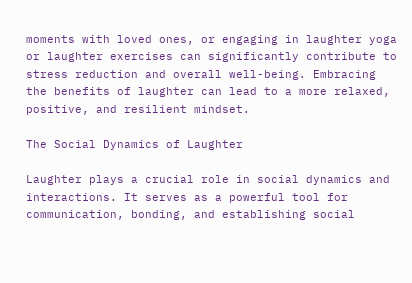moments with loved ones, or engaging in laughter yoga or laughter exercises can significantly contribute to stress reduction and overall well-being. Embracing the benefits of laughter can lead to a more relaxed, positive, and resilient mindset.

The Social Dynamics of Laughter

Laughter plays a crucial role in social dynamics and interactions. It serves as a powerful tool for communication, bonding, and establishing social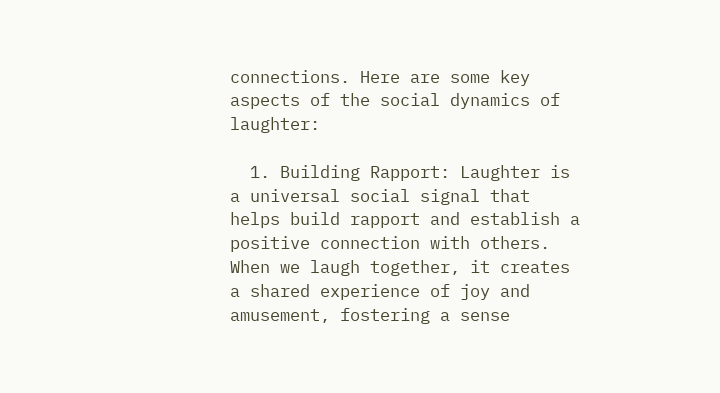connections. Here are some key aspects of the social dynamics of laughter:

  1. Building Rapport: Laughter is a universal social signal that helps build rapport and establish a positive connection with others. When we laugh together, it creates a shared experience of joy and amusement, fostering a sense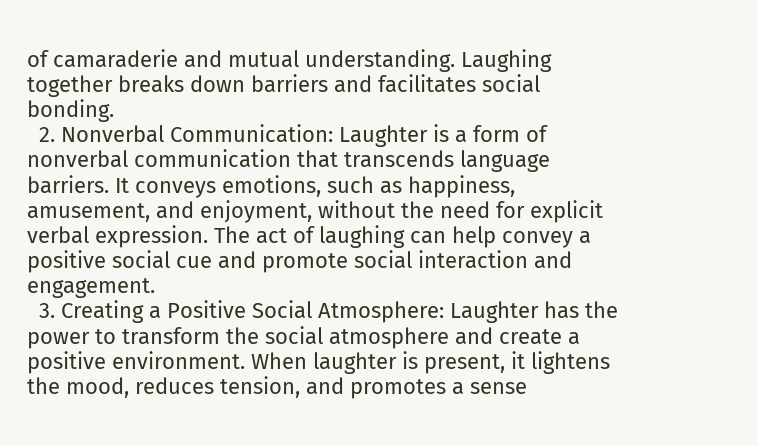of camaraderie and mutual understanding. Laughing together breaks down barriers and facilitates social bonding.
  2. Nonverbal Communication: Laughter is a form of nonverbal communication that transcends language barriers. It conveys emotions, such as happiness, amusement, and enjoyment, without the need for explicit verbal expression. The act of laughing can help convey a positive social cue and promote social interaction and engagement.
  3. Creating a Positive Social Atmosphere: Laughter has the power to transform the social atmosphere and create a positive environment. When laughter is present, it lightens the mood, reduces tension, and promotes a sense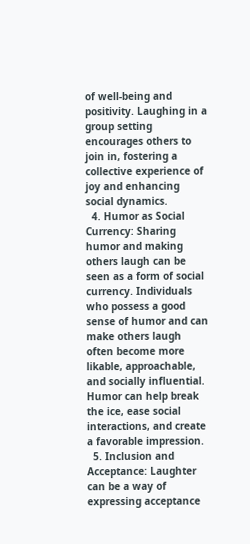of well-being and positivity. Laughing in a group setting encourages others to join in, fostering a collective experience of joy and enhancing social dynamics.
  4. Humor as Social Currency: Sharing humor and making others laugh can be seen as a form of social currency. Individuals who possess a good sense of humor and can make others laugh often become more likable, approachable, and socially influential. Humor can help break the ice, ease social interactions, and create a favorable impression.
  5. Inclusion and Acceptance: Laughter can be a way of expressing acceptance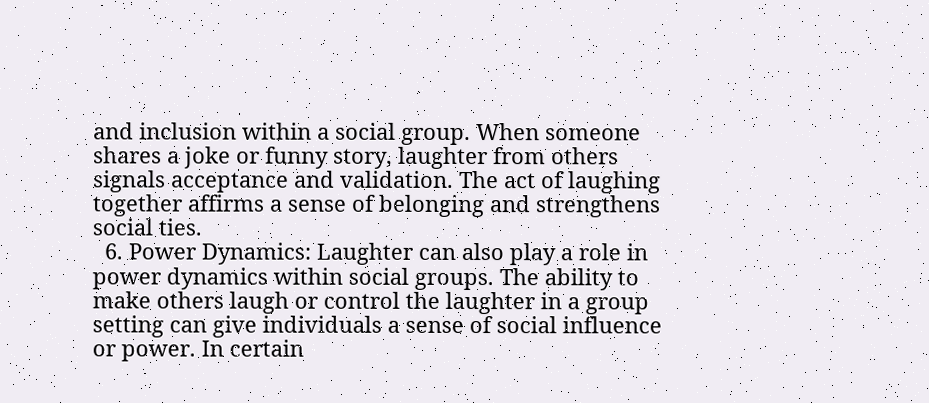and inclusion within a social group. When someone shares a joke or funny story, laughter from others signals acceptance and validation. The act of laughing together affirms a sense of belonging and strengthens social ties.
  6. Power Dynamics: Laughter can also play a role in power dynamics within social groups. The ability to make others laugh or control the laughter in a group setting can give individuals a sense of social influence or power. In certain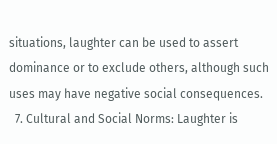situations, laughter can be used to assert dominance or to exclude others, although such uses may have negative social consequences.
  7. Cultural and Social Norms: Laughter is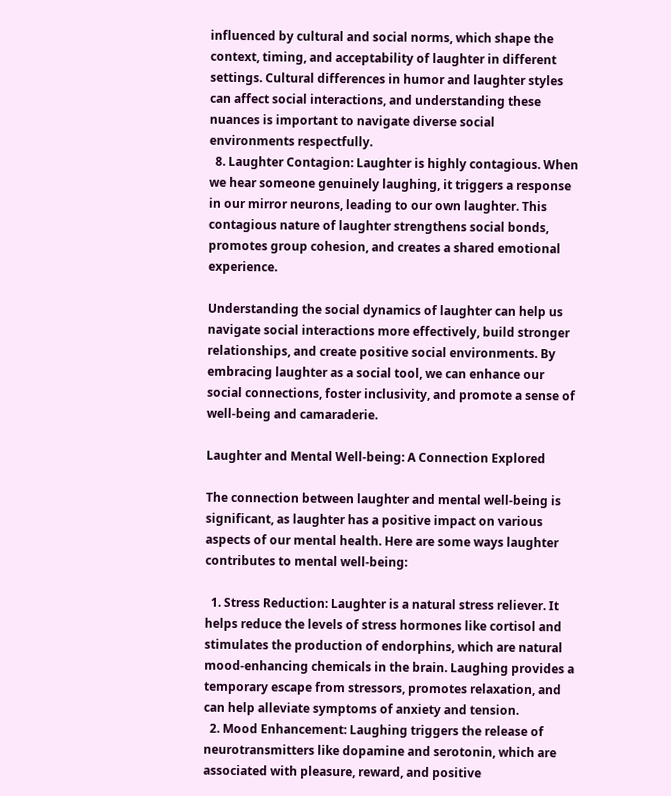influenced by cultural and social norms, which shape the context, timing, and acceptability of laughter in different settings. Cultural differences in humor and laughter styles can affect social interactions, and understanding these nuances is important to navigate diverse social environments respectfully.
  8. Laughter Contagion: Laughter is highly contagious. When we hear someone genuinely laughing, it triggers a response in our mirror neurons, leading to our own laughter. This contagious nature of laughter strengthens social bonds, promotes group cohesion, and creates a shared emotional experience.

Understanding the social dynamics of laughter can help us navigate social interactions more effectively, build stronger relationships, and create positive social environments. By embracing laughter as a social tool, we can enhance our social connections, foster inclusivity, and promote a sense of well-being and camaraderie.

Laughter and Mental Well-being: A Connection Explored

The connection between laughter and mental well-being is significant, as laughter has a positive impact on various aspects of our mental health. Here are some ways laughter contributes to mental well-being:

  1. Stress Reduction: Laughter is a natural stress reliever. It helps reduce the levels of stress hormones like cortisol and stimulates the production of endorphins, which are natural mood-enhancing chemicals in the brain. Laughing provides a temporary escape from stressors, promotes relaxation, and can help alleviate symptoms of anxiety and tension.
  2. Mood Enhancement: Laughing triggers the release of neurotransmitters like dopamine and serotonin, which are associated with pleasure, reward, and positive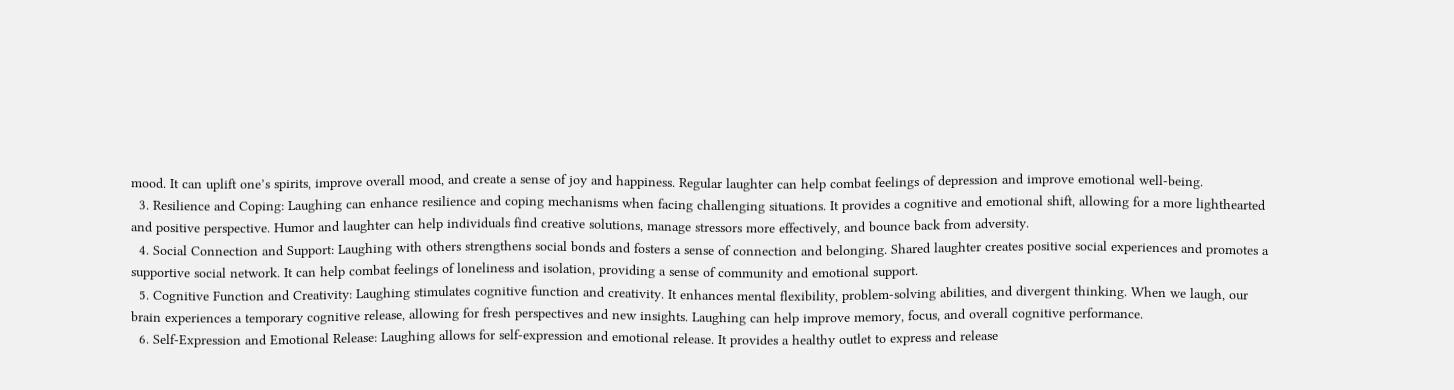mood. It can uplift one’s spirits, improve overall mood, and create a sense of joy and happiness. Regular laughter can help combat feelings of depression and improve emotional well-being.
  3. Resilience and Coping: Laughing can enhance resilience and coping mechanisms when facing challenging situations. It provides a cognitive and emotional shift, allowing for a more lighthearted and positive perspective. Humor and laughter can help individuals find creative solutions, manage stressors more effectively, and bounce back from adversity.
  4. Social Connection and Support: Laughing with others strengthens social bonds and fosters a sense of connection and belonging. Shared laughter creates positive social experiences and promotes a supportive social network. It can help combat feelings of loneliness and isolation, providing a sense of community and emotional support.
  5. Cognitive Function and Creativity: Laughing stimulates cognitive function and creativity. It enhances mental flexibility, problem-solving abilities, and divergent thinking. When we laugh, our brain experiences a temporary cognitive release, allowing for fresh perspectives and new insights. Laughing can help improve memory, focus, and overall cognitive performance.
  6. Self-Expression and Emotional Release: Laughing allows for self-expression and emotional release. It provides a healthy outlet to express and release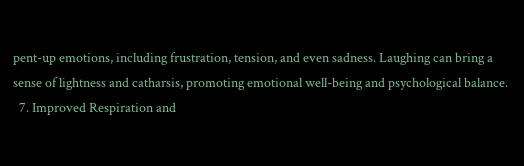pent-up emotions, including frustration, tension, and even sadness. Laughing can bring a sense of lightness and catharsis, promoting emotional well-being and psychological balance.
  7. Improved Respiration and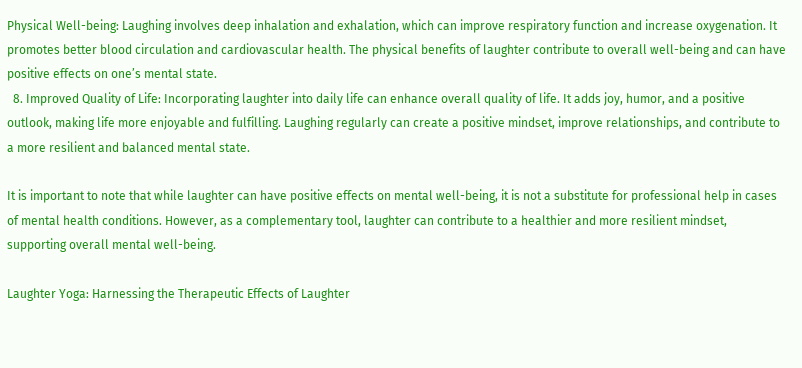Physical Well-being: Laughing involves deep inhalation and exhalation, which can improve respiratory function and increase oxygenation. It promotes better blood circulation and cardiovascular health. The physical benefits of laughter contribute to overall well-being and can have positive effects on one’s mental state.
  8. Improved Quality of Life: Incorporating laughter into daily life can enhance overall quality of life. It adds joy, humor, and a positive outlook, making life more enjoyable and fulfilling. Laughing regularly can create a positive mindset, improve relationships, and contribute to a more resilient and balanced mental state.

It is important to note that while laughter can have positive effects on mental well-being, it is not a substitute for professional help in cases of mental health conditions. However, as a complementary tool, laughter can contribute to a healthier and more resilient mindset, supporting overall mental well-being.

Laughter Yoga: Harnessing the Therapeutic Effects of Laughter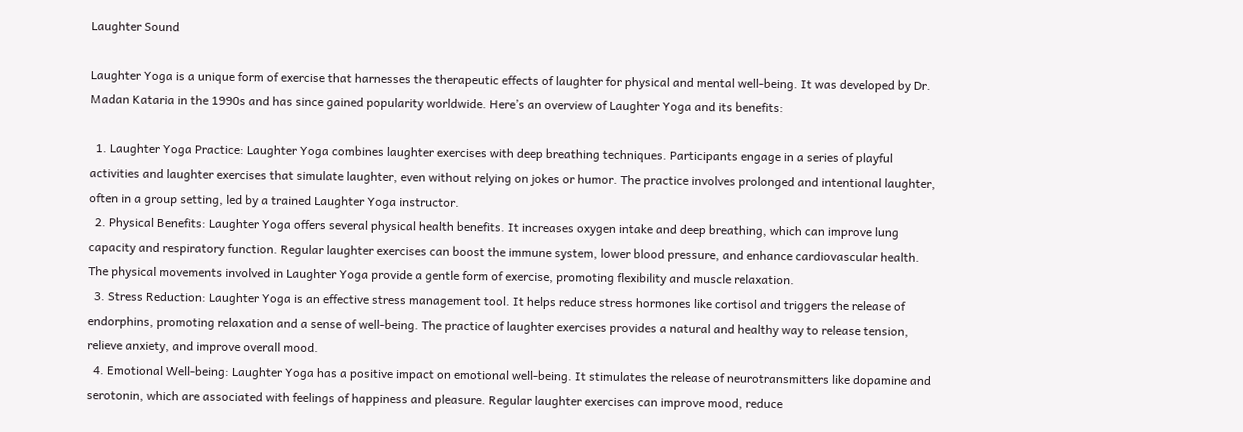Laughter Sound

Laughter Yoga is a unique form of exercise that harnesses the therapeutic effects of laughter for physical and mental well-being. It was developed by Dr. Madan Kataria in the 1990s and has since gained popularity worldwide. Here’s an overview of Laughter Yoga and its benefits:

  1. Laughter Yoga Practice: Laughter Yoga combines laughter exercises with deep breathing techniques. Participants engage in a series of playful activities and laughter exercises that simulate laughter, even without relying on jokes or humor. The practice involves prolonged and intentional laughter, often in a group setting, led by a trained Laughter Yoga instructor.
  2. Physical Benefits: Laughter Yoga offers several physical health benefits. It increases oxygen intake and deep breathing, which can improve lung capacity and respiratory function. Regular laughter exercises can boost the immune system, lower blood pressure, and enhance cardiovascular health. The physical movements involved in Laughter Yoga provide a gentle form of exercise, promoting flexibility and muscle relaxation.
  3. Stress Reduction: Laughter Yoga is an effective stress management tool. It helps reduce stress hormones like cortisol and triggers the release of endorphins, promoting relaxation and a sense of well-being. The practice of laughter exercises provides a natural and healthy way to release tension, relieve anxiety, and improve overall mood.
  4. Emotional Well-being: Laughter Yoga has a positive impact on emotional well-being. It stimulates the release of neurotransmitters like dopamine and serotonin, which are associated with feelings of happiness and pleasure. Regular laughter exercises can improve mood, reduce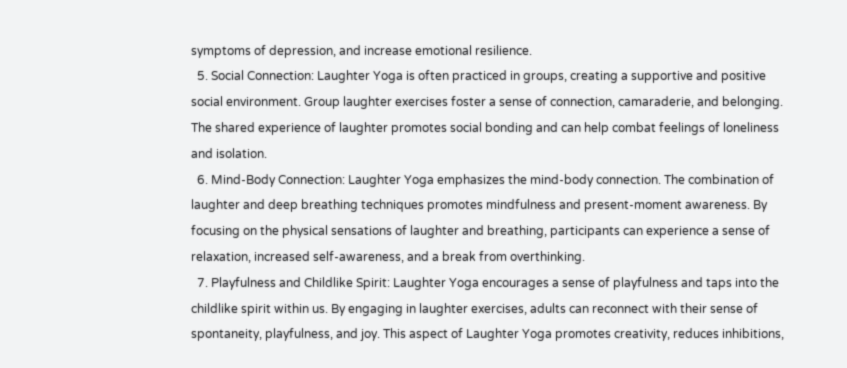symptoms of depression, and increase emotional resilience.
  5. Social Connection: Laughter Yoga is often practiced in groups, creating a supportive and positive social environment. Group laughter exercises foster a sense of connection, camaraderie, and belonging. The shared experience of laughter promotes social bonding and can help combat feelings of loneliness and isolation.
  6. Mind-Body Connection: Laughter Yoga emphasizes the mind-body connection. The combination of laughter and deep breathing techniques promotes mindfulness and present-moment awareness. By focusing on the physical sensations of laughter and breathing, participants can experience a sense of relaxation, increased self-awareness, and a break from overthinking.
  7. Playfulness and Childlike Spirit: Laughter Yoga encourages a sense of playfulness and taps into the childlike spirit within us. By engaging in laughter exercises, adults can reconnect with their sense of spontaneity, playfulness, and joy. This aspect of Laughter Yoga promotes creativity, reduces inhibitions,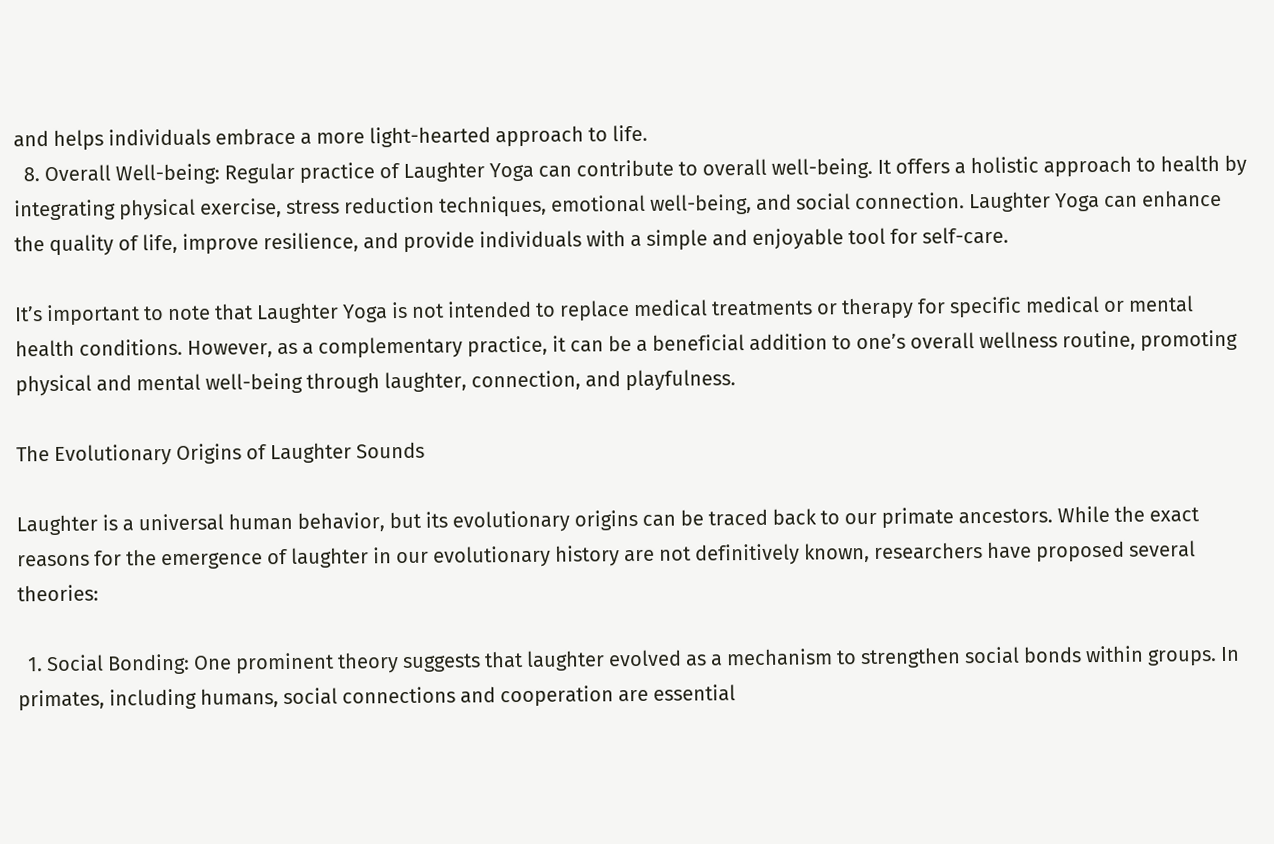and helps individuals embrace a more light-hearted approach to life.
  8. Overall Well-being: Regular practice of Laughter Yoga can contribute to overall well-being. It offers a holistic approach to health by integrating physical exercise, stress reduction techniques, emotional well-being, and social connection. Laughter Yoga can enhance the quality of life, improve resilience, and provide individuals with a simple and enjoyable tool for self-care.

It’s important to note that Laughter Yoga is not intended to replace medical treatments or therapy for specific medical or mental health conditions. However, as a complementary practice, it can be a beneficial addition to one’s overall wellness routine, promoting physical and mental well-being through laughter, connection, and playfulness.

The Evolutionary Origins of Laughter Sounds

Laughter is a universal human behavior, but its evolutionary origins can be traced back to our primate ancestors. While the exact reasons for the emergence of laughter in our evolutionary history are not definitively known, researchers have proposed several theories:

  1. Social Bonding: One prominent theory suggests that laughter evolved as a mechanism to strengthen social bonds within groups. In primates, including humans, social connections and cooperation are essential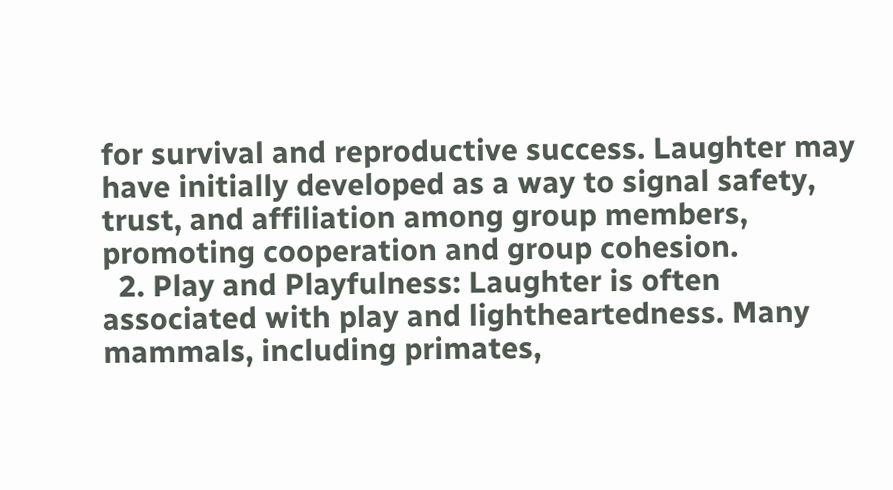for survival and reproductive success. Laughter may have initially developed as a way to signal safety, trust, and affiliation among group members, promoting cooperation and group cohesion.
  2. Play and Playfulness: Laughter is often associated with play and lightheartedness. Many mammals, including primates,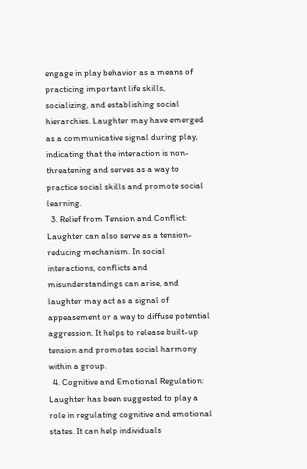engage in play behavior as a means of practicing important life skills, socializing, and establishing social hierarchies. Laughter may have emerged as a communicative signal during play, indicating that the interaction is non-threatening and serves as a way to practice social skills and promote social learning.
  3. Relief from Tension and Conflict: Laughter can also serve as a tension-reducing mechanism. In social interactions, conflicts and misunderstandings can arise, and laughter may act as a signal of appeasement or a way to diffuse potential aggression. It helps to release built-up tension and promotes social harmony within a group.
  4. Cognitive and Emotional Regulation: Laughter has been suggested to play a role in regulating cognitive and emotional states. It can help individuals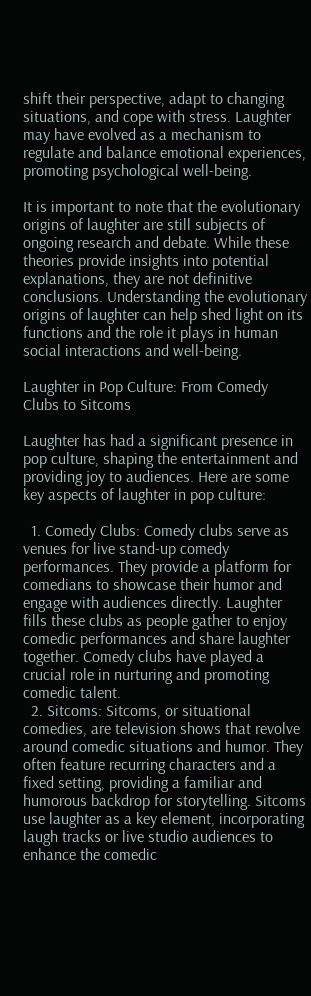shift their perspective, adapt to changing situations, and cope with stress. Laughter may have evolved as a mechanism to regulate and balance emotional experiences, promoting psychological well-being.

It is important to note that the evolutionary origins of laughter are still subjects of ongoing research and debate. While these theories provide insights into potential explanations, they are not definitive conclusions. Understanding the evolutionary origins of laughter can help shed light on its functions and the role it plays in human social interactions and well-being.

Laughter in Pop Culture: From Comedy Clubs to Sitcoms

Laughter has had a significant presence in pop culture, shaping the entertainment and providing joy to audiences. Here are some key aspects of laughter in pop culture:

  1. Comedy Clubs: Comedy clubs serve as venues for live stand-up comedy performances. They provide a platform for comedians to showcase their humor and engage with audiences directly. Laughter fills these clubs as people gather to enjoy comedic performances and share laughter together. Comedy clubs have played a crucial role in nurturing and promoting comedic talent.
  2. Sitcoms: Sitcoms, or situational comedies, are television shows that revolve around comedic situations and humor. They often feature recurring characters and a fixed setting, providing a familiar and humorous backdrop for storytelling. Sitcoms use laughter as a key element, incorporating laugh tracks or live studio audiences to enhance the comedic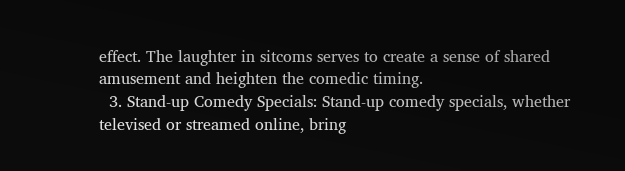effect. The laughter in sitcoms serves to create a sense of shared amusement and heighten the comedic timing.
  3. Stand-up Comedy Specials: Stand-up comedy specials, whether televised or streamed online, bring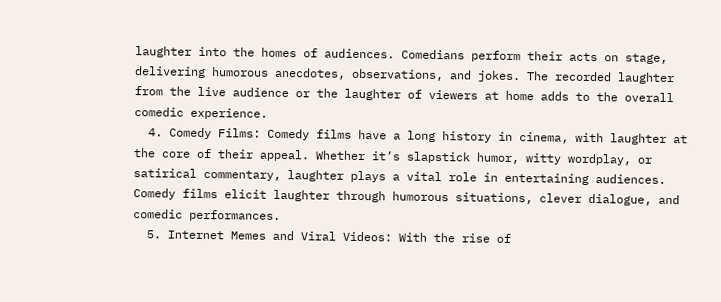laughter into the homes of audiences. Comedians perform their acts on stage, delivering humorous anecdotes, observations, and jokes. The recorded laughter from the live audience or the laughter of viewers at home adds to the overall comedic experience.
  4. Comedy Films: Comedy films have a long history in cinema, with laughter at the core of their appeal. Whether it’s slapstick humor, witty wordplay, or satirical commentary, laughter plays a vital role in entertaining audiences. Comedy films elicit laughter through humorous situations, clever dialogue, and comedic performances.
  5. Internet Memes and Viral Videos: With the rise of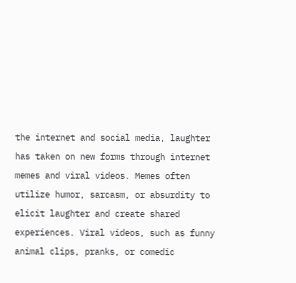the internet and social media, laughter has taken on new forms through internet memes and viral videos. Memes often utilize humor, sarcasm, or absurdity to elicit laughter and create shared experiences. Viral videos, such as funny animal clips, pranks, or comedic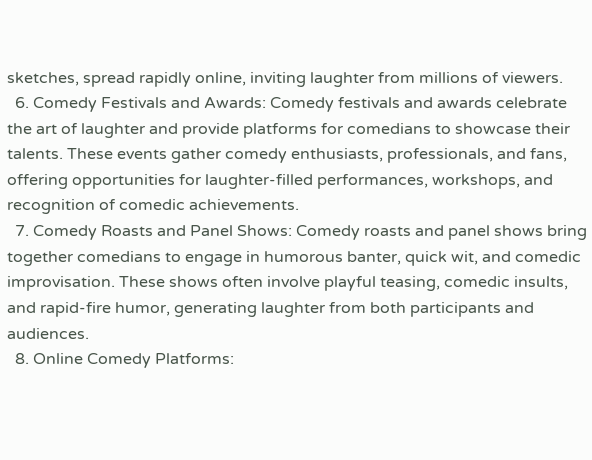sketches, spread rapidly online, inviting laughter from millions of viewers.
  6. Comedy Festivals and Awards: Comedy festivals and awards celebrate the art of laughter and provide platforms for comedians to showcase their talents. These events gather comedy enthusiasts, professionals, and fans, offering opportunities for laughter-filled performances, workshops, and recognition of comedic achievements.
  7. Comedy Roasts and Panel Shows: Comedy roasts and panel shows bring together comedians to engage in humorous banter, quick wit, and comedic improvisation. These shows often involve playful teasing, comedic insults, and rapid-fire humor, generating laughter from both participants and audiences.
  8. Online Comedy Platforms: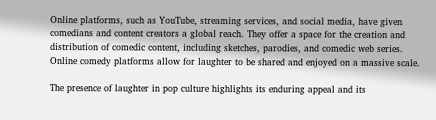Online platforms, such as YouTube, streaming services, and social media, have given comedians and content creators a global reach. They offer a space for the creation and distribution of comedic content, including sketches, parodies, and comedic web series. Online comedy platforms allow for laughter to be shared and enjoyed on a massive scale.

The presence of laughter in pop culture highlights its enduring appeal and its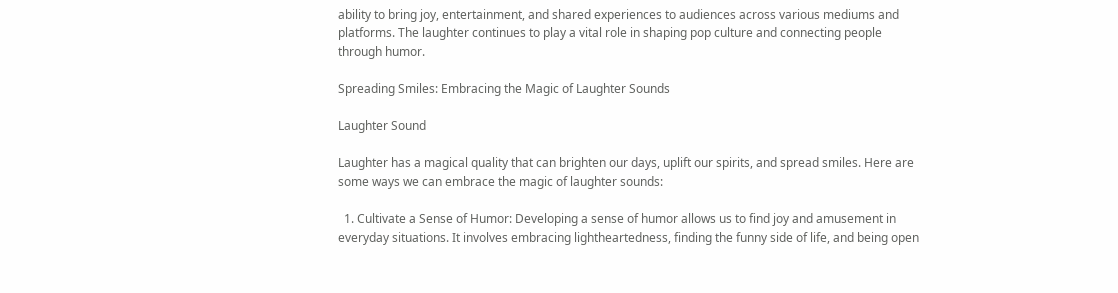ability to bring joy, entertainment, and shared experiences to audiences across various mediums and platforms. The laughter continues to play a vital role in shaping pop culture and connecting people through humor.

Spreading Smiles: Embracing the Magic of Laughter Sounds

Laughter Sound

Laughter has a magical quality that can brighten our days, uplift our spirits, and spread smiles. Here are some ways we can embrace the magic of laughter sounds:

  1. Cultivate a Sense of Humor: Developing a sense of humor allows us to find joy and amusement in everyday situations. It involves embracing lightheartedness, finding the funny side of life, and being open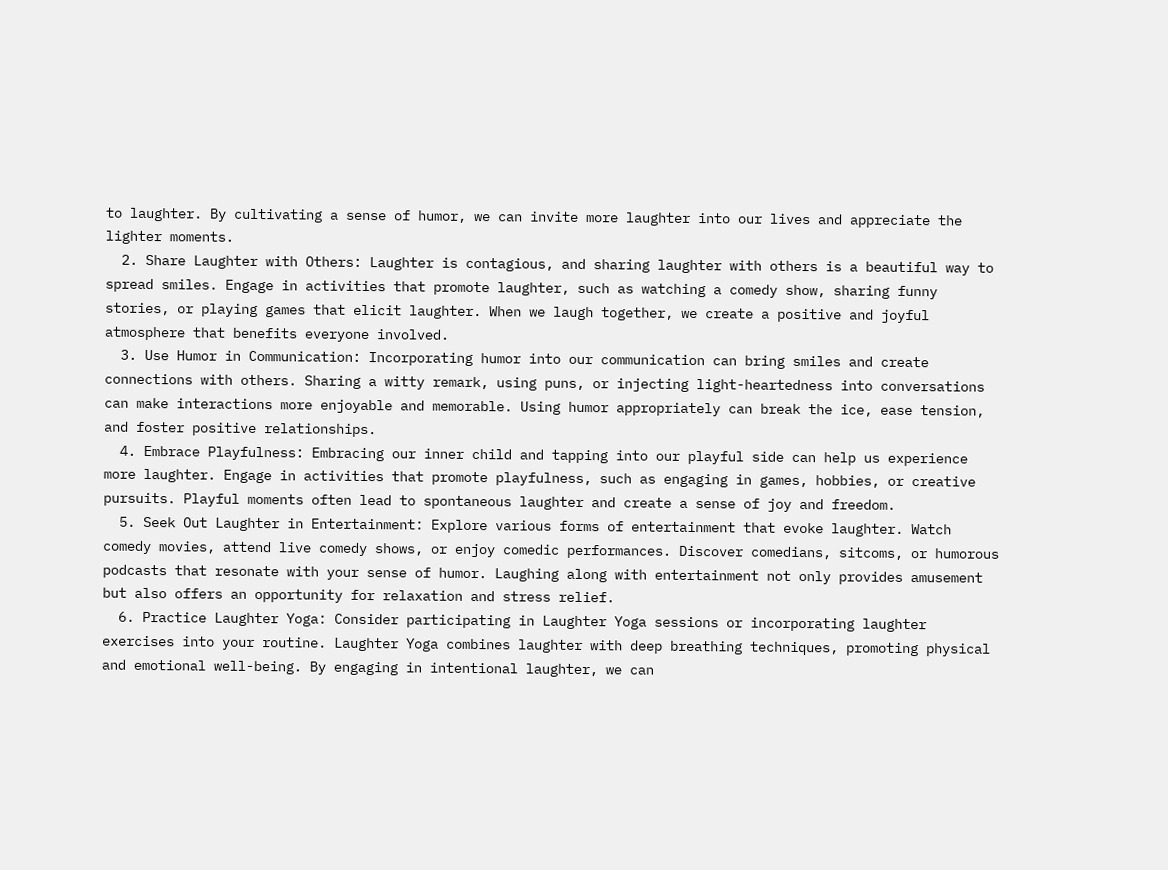to laughter. By cultivating a sense of humor, we can invite more laughter into our lives and appreciate the lighter moments.
  2. Share Laughter with Others: Laughter is contagious, and sharing laughter with others is a beautiful way to spread smiles. Engage in activities that promote laughter, such as watching a comedy show, sharing funny stories, or playing games that elicit laughter. When we laugh together, we create a positive and joyful atmosphere that benefits everyone involved.
  3. Use Humor in Communication: Incorporating humor into our communication can bring smiles and create connections with others. Sharing a witty remark, using puns, or injecting light-heartedness into conversations can make interactions more enjoyable and memorable. Using humor appropriately can break the ice, ease tension, and foster positive relationships.
  4. Embrace Playfulness: Embracing our inner child and tapping into our playful side can help us experience more laughter. Engage in activities that promote playfulness, such as engaging in games, hobbies, or creative pursuits. Playful moments often lead to spontaneous laughter and create a sense of joy and freedom.
  5. Seek Out Laughter in Entertainment: Explore various forms of entertainment that evoke laughter. Watch comedy movies, attend live comedy shows, or enjoy comedic performances. Discover comedians, sitcoms, or humorous podcasts that resonate with your sense of humor. Laughing along with entertainment not only provides amusement but also offers an opportunity for relaxation and stress relief.
  6. Practice Laughter Yoga: Consider participating in Laughter Yoga sessions or incorporating laughter exercises into your routine. Laughter Yoga combines laughter with deep breathing techniques, promoting physical and emotional well-being. By engaging in intentional laughter, we can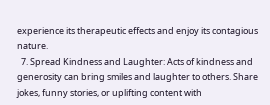experience its therapeutic effects and enjoy its contagious nature.
  7. Spread Kindness and Laughter: Acts of kindness and generosity can bring smiles and laughter to others. Share jokes, funny stories, or uplifting content with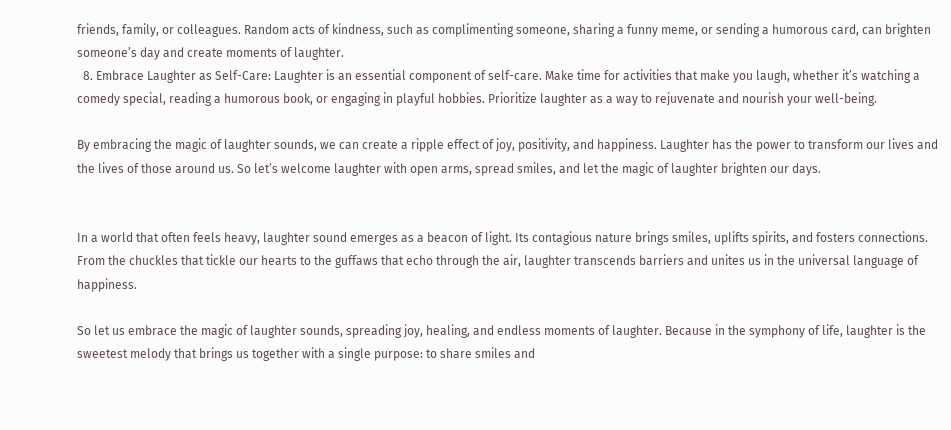friends, family, or colleagues. Random acts of kindness, such as complimenting someone, sharing a funny meme, or sending a humorous card, can brighten someone’s day and create moments of laughter.
  8. Embrace Laughter as Self-Care: Laughter is an essential component of self-care. Make time for activities that make you laugh, whether it’s watching a comedy special, reading a humorous book, or engaging in playful hobbies. Prioritize laughter as a way to rejuvenate and nourish your well-being.

By embracing the magic of laughter sounds, we can create a ripple effect of joy, positivity, and happiness. Laughter has the power to transform our lives and the lives of those around us. So let’s welcome laughter with open arms, spread smiles, and let the magic of laughter brighten our days.


In a world that often feels heavy, laughter sound emerges as a beacon of light. Its contagious nature brings smiles, uplifts spirits, and fosters connections. From the chuckles that tickle our hearts to the guffaws that echo through the air, laughter transcends barriers and unites us in the universal language of happiness.

So let us embrace the magic of laughter sounds, spreading joy, healing, and endless moments of laughter. Because in the symphony of life, laughter is the sweetest melody that brings us together with a single purpose: to share smiles and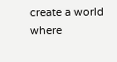create a world where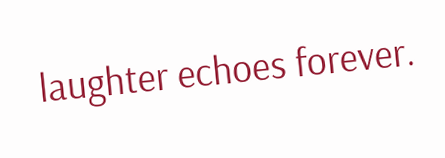laughter echoes forever.